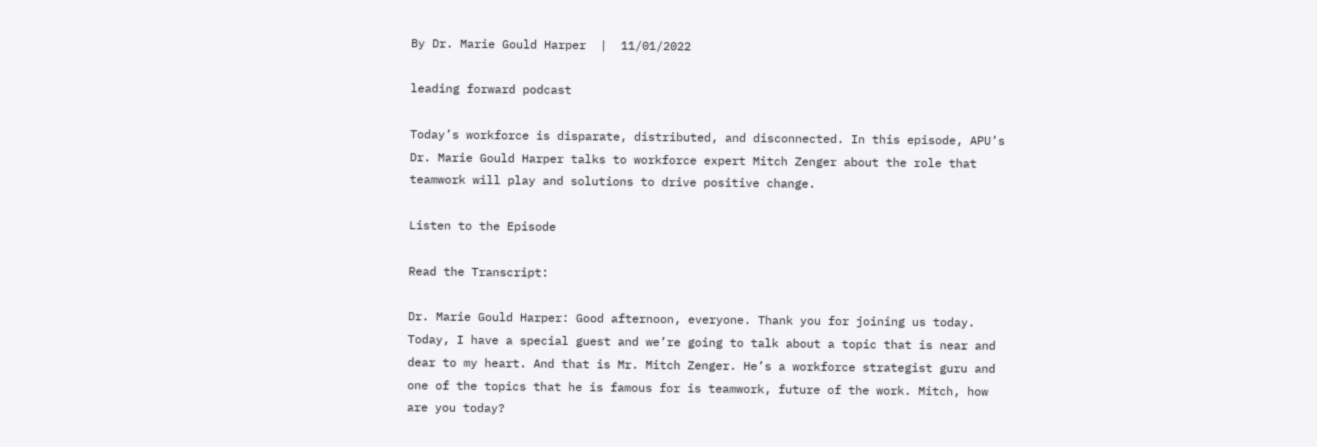By Dr. Marie Gould Harper  |  11/01/2022

leading forward podcast

Today’s workforce is disparate, distributed, and disconnected. In this episode, APU’s Dr. Marie Gould Harper talks to workforce expert Mitch Zenger about the role that teamwork will play and solutions to drive positive change.

Listen to the Episode

Read the Transcript:

Dr. Marie Gould Harper: Good afternoon, everyone. Thank you for joining us today. Today, I have a special guest and we’re going to talk about a topic that is near and dear to my heart. And that is Mr. Mitch Zenger. He’s a workforce strategist guru and one of the topics that he is famous for is teamwork, future of the work. Mitch, how are you today?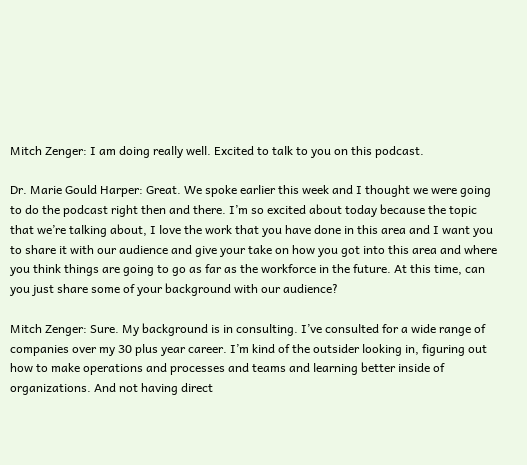Mitch Zenger: I am doing really well. Excited to talk to you on this podcast.

Dr. Marie Gould Harper: Great. We spoke earlier this week and I thought we were going to do the podcast right then and there. I’m so excited about today because the topic that we’re talking about, I love the work that you have done in this area and I want you to share it with our audience and give your take on how you got into this area and where you think things are going to go as far as the workforce in the future. At this time, can you just share some of your background with our audience?

Mitch Zenger: Sure. My background is in consulting. I’ve consulted for a wide range of companies over my 30 plus year career. I’m kind of the outsider looking in, figuring out how to make operations and processes and teams and learning better inside of organizations. And not having direct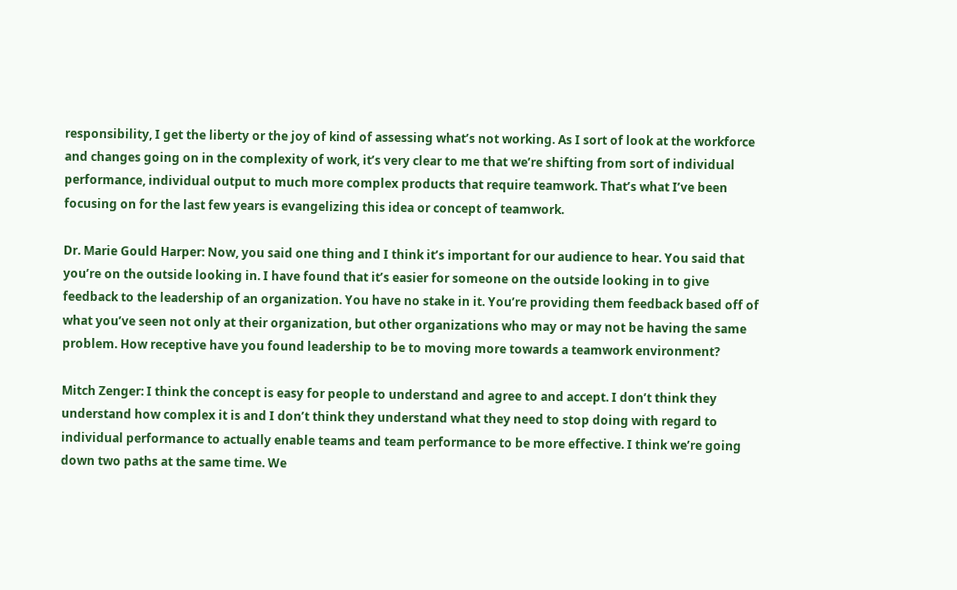responsibility, I get the liberty or the joy of kind of assessing what’s not working. As I sort of look at the workforce and changes going on in the complexity of work, it’s very clear to me that we’re shifting from sort of individual performance, individual output to much more complex products that require teamwork. That’s what I’ve been focusing on for the last few years is evangelizing this idea or concept of teamwork.

Dr. Marie Gould Harper: Now, you said one thing and I think it’s important for our audience to hear. You said that you’re on the outside looking in. I have found that it’s easier for someone on the outside looking in to give feedback to the leadership of an organization. You have no stake in it. You’re providing them feedback based off of what you’ve seen not only at their organization, but other organizations who may or may not be having the same problem. How receptive have you found leadership to be to moving more towards a teamwork environment?

Mitch Zenger: I think the concept is easy for people to understand and agree to and accept. I don’t think they understand how complex it is and I don’t think they understand what they need to stop doing with regard to individual performance to actually enable teams and team performance to be more effective. I think we’re going down two paths at the same time. We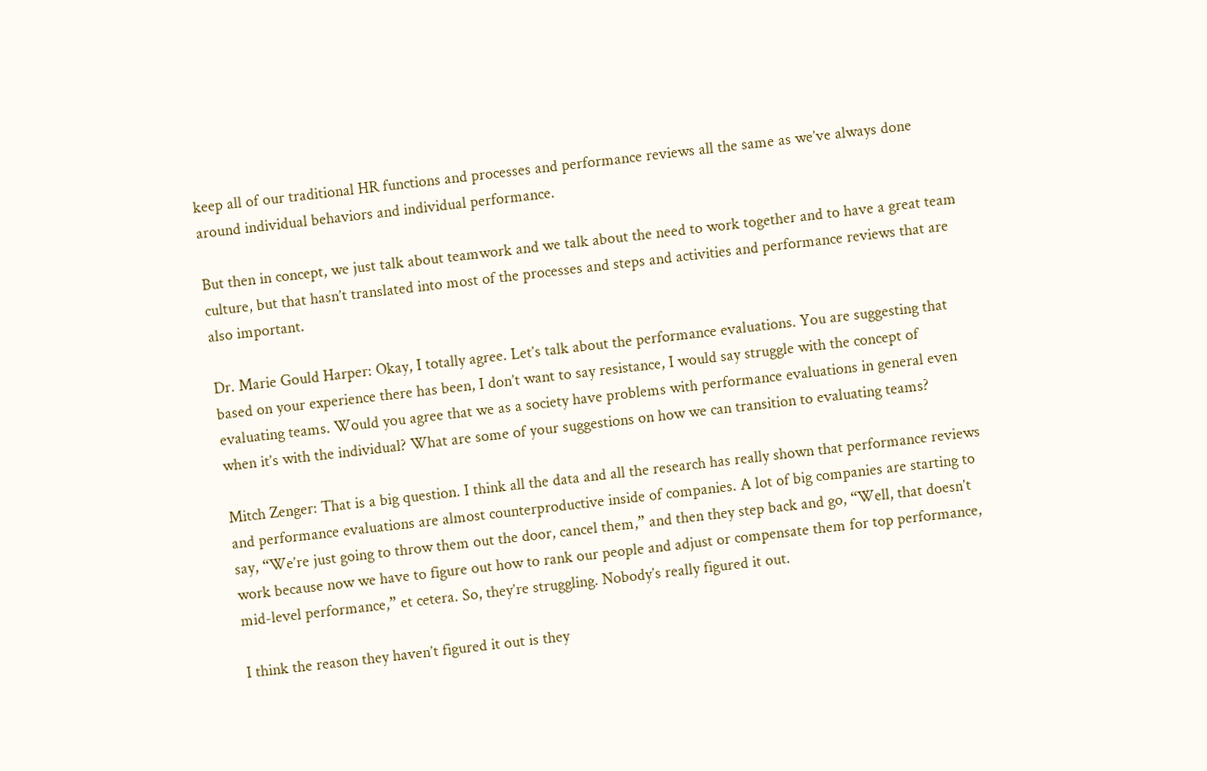keep all of our traditional HR functions and processes and performance reviews all the same as we’ve always done around individual behaviors and individual performance.

But then in concept, we just talk about teamwork and we talk about the need to work together and to have a great team culture, but that hasn’t translated into most of the processes and steps and activities and performance reviews that are also important.

Dr. Marie Gould Harper: Okay, I totally agree. Let’s talk about the performance evaluations. You are suggesting that based on your experience there has been, I don’t want to say resistance, I would say struggle with the concept of evaluating teams. Would you agree that we as a society have problems with performance evaluations in general even when it’s with the individual? What are some of your suggestions on how we can transition to evaluating teams?

Mitch Zenger: That is a big question. I think all the data and all the research has really shown that performance reviews and performance evaluations are almost counterproductive inside of companies. A lot of big companies are starting to say, “We’re just going to throw them out the door, cancel them,” and then they step back and go, “Well, that doesn’t work because now we have to figure out how to rank our people and adjust or compensate them for top performance, mid-level performance,” et cetera. So, they’re struggling. Nobody’s really figured it out.

I think the reason they haven’t figured it out is they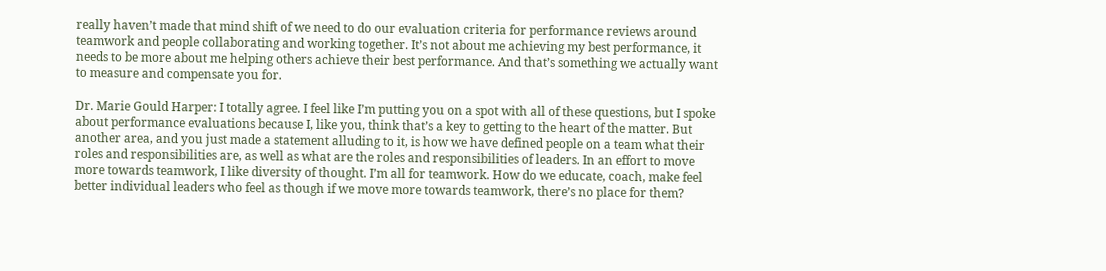really haven’t made that mind shift of we need to do our evaluation criteria for performance reviews around teamwork and people collaborating and working together. It’s not about me achieving my best performance, it needs to be more about me helping others achieve their best performance. And that’s something we actually want to measure and compensate you for.

Dr. Marie Gould Harper: I totally agree. I feel like I’m putting you on a spot with all of these questions, but I spoke about performance evaluations because I, like you, think that’s a key to getting to the heart of the matter. But another area, and you just made a statement alluding to it, is how we have defined people on a team what their roles and responsibilities are, as well as what are the roles and responsibilities of leaders. In an effort to move more towards teamwork, I like diversity of thought. I’m all for teamwork. How do we educate, coach, make feel better individual leaders who feel as though if we move more towards teamwork, there’s no place for them?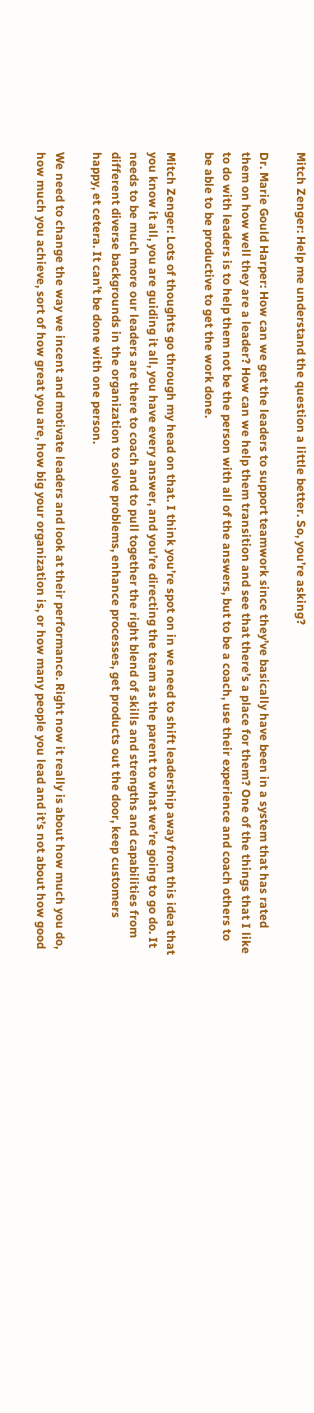Mitch Zenger: Help me understand the question a little better. So, you’re asking?

Dr. Marie Gould Harper: How can we get the leaders to support teamwork since they’ve basically have been in a system that has rated them on how well they are a leader? How can we help them transition and see that there’s a place for them? One of the things that I like to do with leaders is to help them not be the person with all of the answers, but to be a coach, use their experience and coach others to be able to be productive to get the work done.

Mitch Zenger: Lots of thoughts go through my head on that. I think you’re spot on in we need to shift leadership away from this idea that you know it all, you are guiding it all, you have every answer, and you’re directing the team as the parent to what we’re going to go do. It needs to be much more our leaders are there to coach and to pull together the right blend of skills and strengths and capabilities from different diverse backgrounds in the organization to solve problems, enhance processes, get products out the door, keep customers happy, et cetera. It can’t be done with one person.

We need to change the way we incent and motivate leaders and look at their performance. Right now it really is about how much you do, how much you achieve, sort of how great you are, how big your organization is, or how many people you lead and it’s not about how good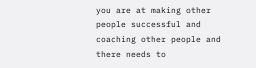you are at making other people successful and coaching other people and there needs to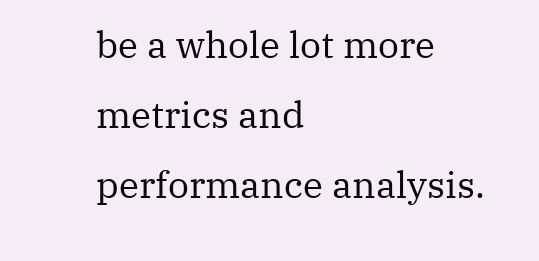be a whole lot more metrics and performance analysis.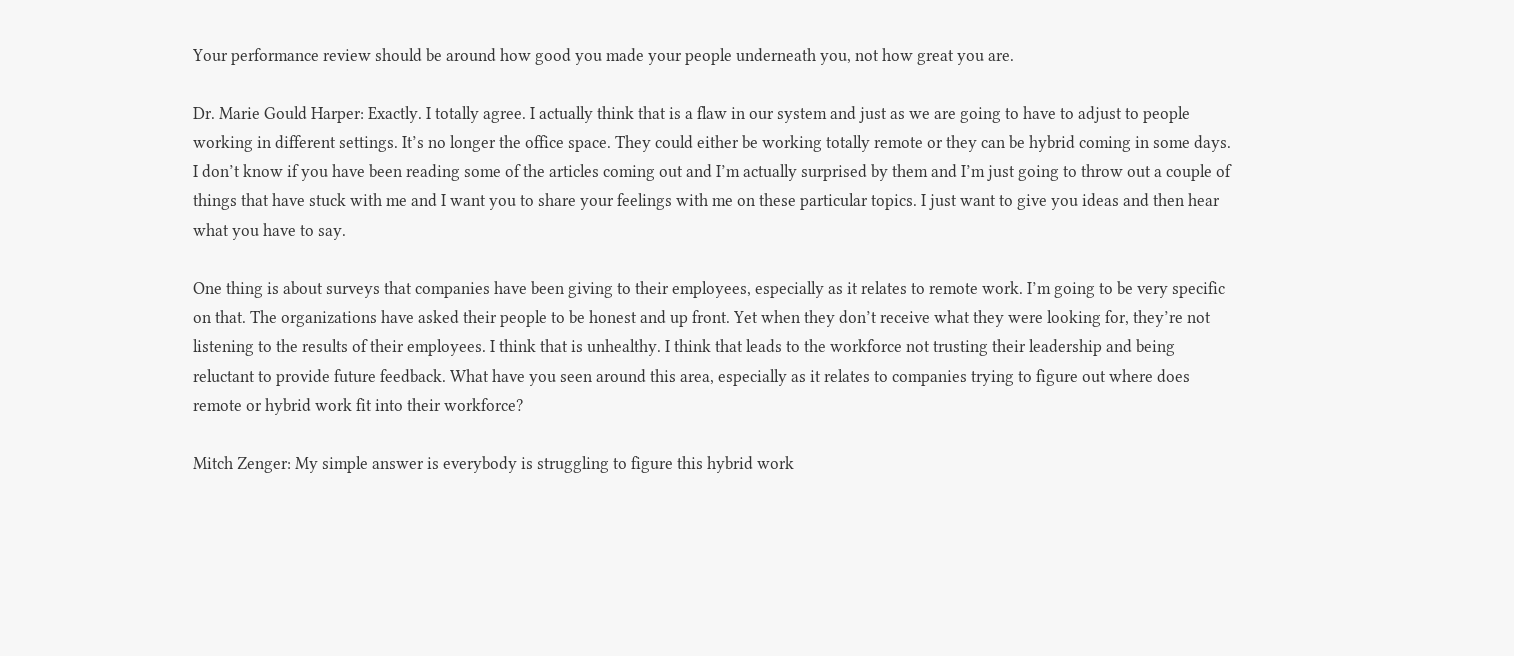Your performance review should be around how good you made your people underneath you, not how great you are.

Dr. Marie Gould Harper: Exactly. I totally agree. I actually think that is a flaw in our system and just as we are going to have to adjust to people working in different settings. It’s no longer the office space. They could either be working totally remote or they can be hybrid coming in some days. I don’t know if you have been reading some of the articles coming out and I’m actually surprised by them and I’m just going to throw out a couple of things that have stuck with me and I want you to share your feelings with me on these particular topics. I just want to give you ideas and then hear what you have to say.

One thing is about surveys that companies have been giving to their employees, especially as it relates to remote work. I’m going to be very specific on that. The organizations have asked their people to be honest and up front. Yet when they don’t receive what they were looking for, they’re not listening to the results of their employees. I think that is unhealthy. I think that leads to the workforce not trusting their leadership and being reluctant to provide future feedback. What have you seen around this area, especially as it relates to companies trying to figure out where does remote or hybrid work fit into their workforce?

Mitch Zenger: My simple answer is everybody is struggling to figure this hybrid work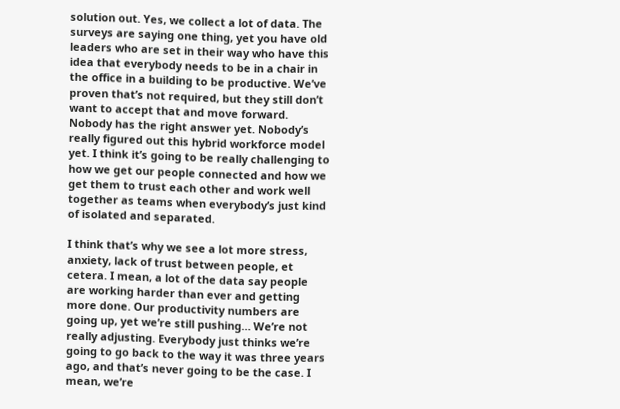solution out. Yes, we collect a lot of data. The surveys are saying one thing, yet you have old leaders who are set in their way who have this idea that everybody needs to be in a chair in the office in a building to be productive. We’ve proven that’s not required, but they still don’t want to accept that and move forward. Nobody has the right answer yet. Nobody’s really figured out this hybrid workforce model yet. I think it’s going to be really challenging to how we get our people connected and how we get them to trust each other and work well together as teams when everybody’s just kind of isolated and separated.

I think that’s why we see a lot more stress, anxiety, lack of trust between people, et cetera. I mean, a lot of the data say people are working harder than ever and getting more done. Our productivity numbers are going up, yet we’re still pushing… We’re not really adjusting. Everybody just thinks we’re going to go back to the way it was three years ago, and that’s never going to be the case. I mean, we’re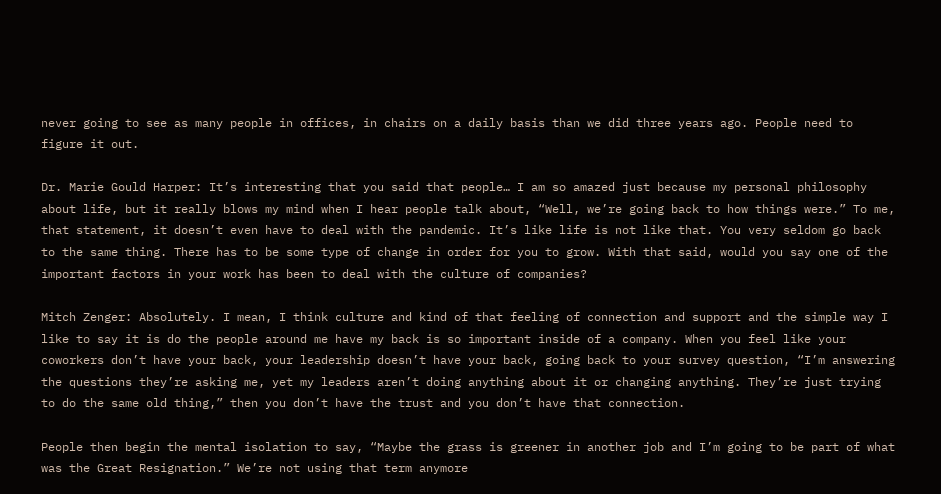never going to see as many people in offices, in chairs on a daily basis than we did three years ago. People need to figure it out.

Dr. Marie Gould Harper: It’s interesting that you said that people… I am so amazed just because my personal philosophy about life, but it really blows my mind when I hear people talk about, “Well, we’re going back to how things were.” To me, that statement, it doesn’t even have to deal with the pandemic. It’s like life is not like that. You very seldom go back to the same thing. There has to be some type of change in order for you to grow. With that said, would you say one of the important factors in your work has been to deal with the culture of companies?

Mitch Zenger: Absolutely. I mean, I think culture and kind of that feeling of connection and support and the simple way I like to say it is do the people around me have my back is so important inside of a company. When you feel like your coworkers don’t have your back, your leadership doesn’t have your back, going back to your survey question, “I’m answering the questions they’re asking me, yet my leaders aren’t doing anything about it or changing anything. They’re just trying to do the same old thing,” then you don’t have the trust and you don’t have that connection.

People then begin the mental isolation to say, “Maybe the grass is greener in another job and I’m going to be part of what was the Great Resignation.” We’re not using that term anymore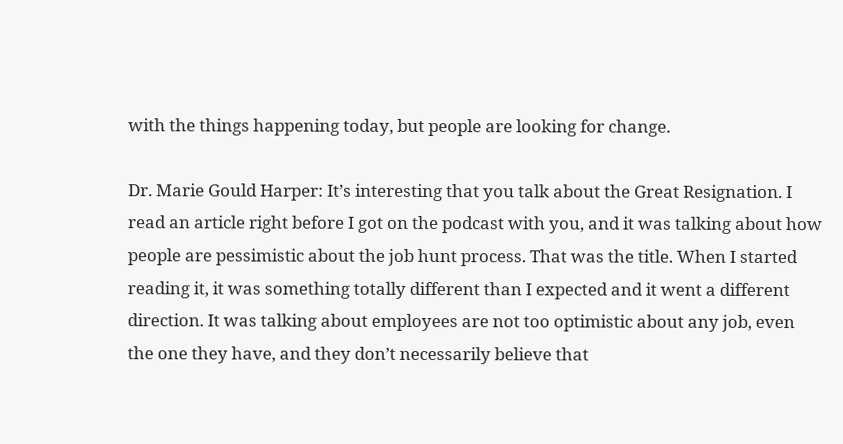with the things happening today, but people are looking for change.

Dr. Marie Gould Harper: It’s interesting that you talk about the Great Resignation. I read an article right before I got on the podcast with you, and it was talking about how people are pessimistic about the job hunt process. That was the title. When I started reading it, it was something totally different than I expected and it went a different direction. It was talking about employees are not too optimistic about any job, even the one they have, and they don’t necessarily believe that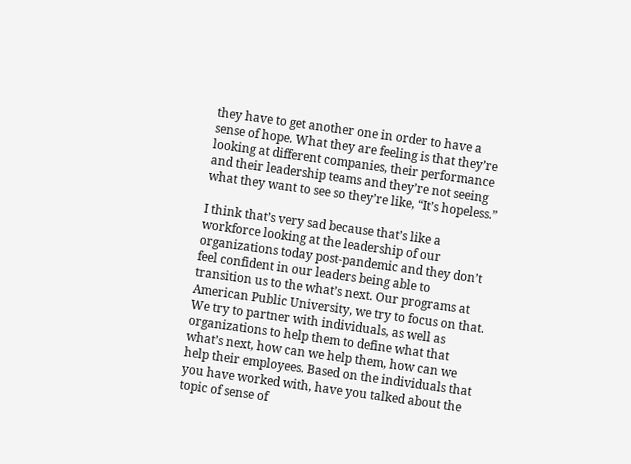they have to get another one in order to have a sense of hope. What they are feeling is that they’re looking at different companies, their performance and their leadership teams and they’re not seeing what they want to see so they’re like, “It’s hopeless.”

I think that’s very sad because that’s like a workforce looking at the leadership of our organizations today post-pandemic and they don’t feel confident in our leaders being able to transition us to the what’s next. Our programs at American Public University, we try to focus on that. We try to partner with individuals, as well as organizations to help them to define what that what’s next, how can we help them, how can we help their employees. Based on the individuals that you have worked with, have you talked about the topic of sense of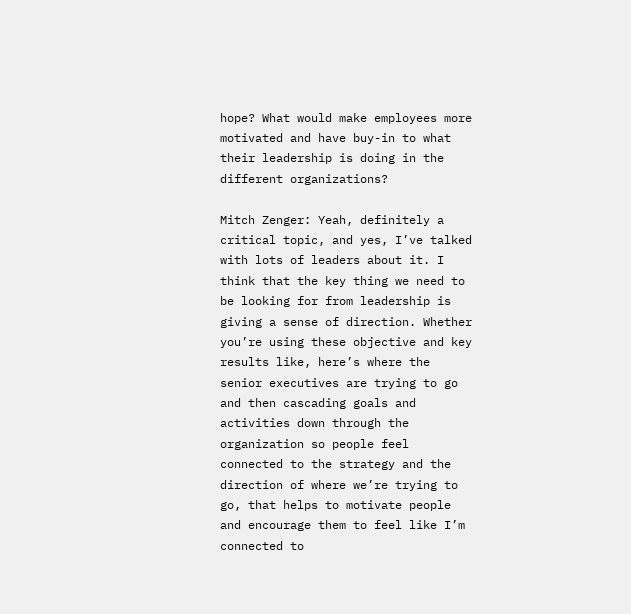hope? What would make employees more motivated and have buy-in to what their leadership is doing in the different organizations?

Mitch Zenger: Yeah, definitely a critical topic, and yes, I’ve talked with lots of leaders about it. I think that the key thing we need to be looking for from leadership is giving a sense of direction. Whether you’re using these objective and key results like, here’s where the senior executives are trying to go and then cascading goals and activities down through the organization so people feel connected to the strategy and the direction of where we’re trying to go, that helps to motivate people and encourage them to feel like I’m connected to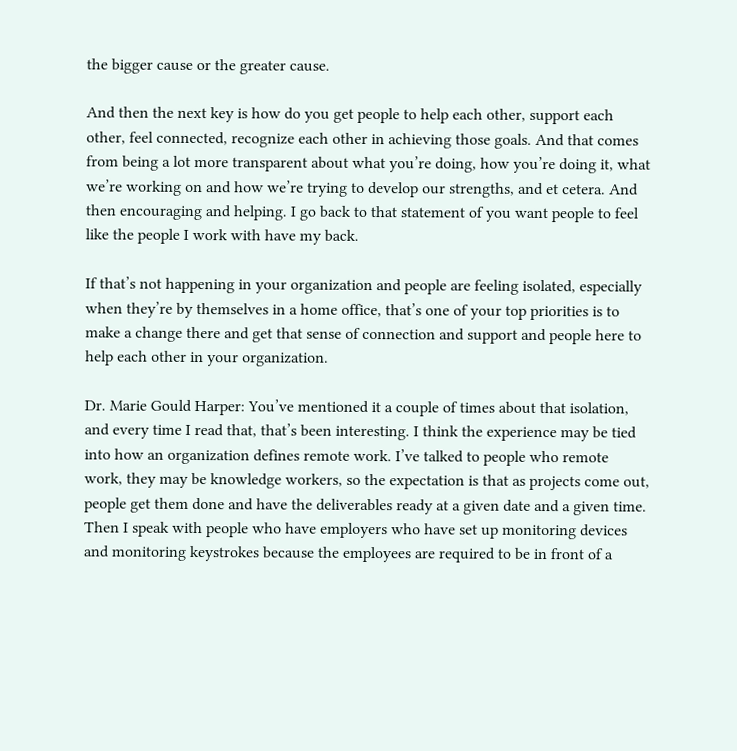the bigger cause or the greater cause.

And then the next key is how do you get people to help each other, support each other, feel connected, recognize each other in achieving those goals. And that comes from being a lot more transparent about what you’re doing, how you’re doing it, what we’re working on and how we’re trying to develop our strengths, and et cetera. And then encouraging and helping. I go back to that statement of you want people to feel like the people I work with have my back.

If that’s not happening in your organization and people are feeling isolated, especially when they’re by themselves in a home office, that’s one of your top priorities is to make a change there and get that sense of connection and support and people here to help each other in your organization.

Dr. Marie Gould Harper: You’ve mentioned it a couple of times about that isolation, and every time I read that, that’s been interesting. I think the experience may be tied into how an organization defines remote work. I’ve talked to people who remote work, they may be knowledge workers, so the expectation is that as projects come out, people get them done and have the deliverables ready at a given date and a given time. Then I speak with people who have employers who have set up monitoring devices and monitoring keystrokes because the employees are required to be in front of a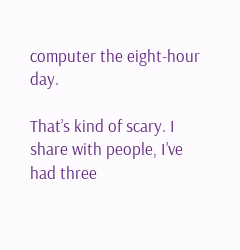computer the eight-hour day.

That’s kind of scary. I share with people, I’ve had three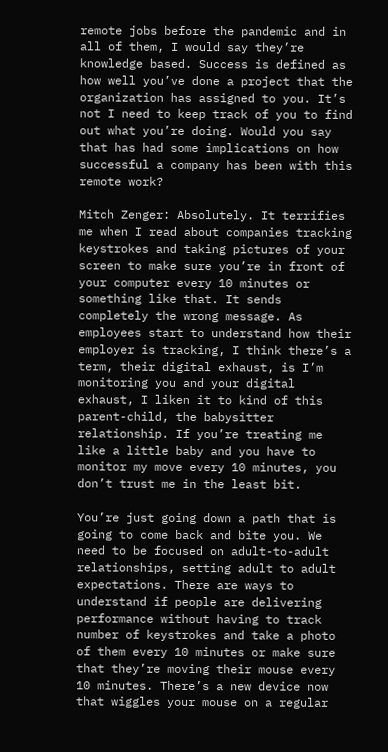remote jobs before the pandemic and in all of them, I would say they’re knowledge based. Success is defined as how well you’ve done a project that the organization has assigned to you. It’s not I need to keep track of you to find out what you’re doing. Would you say that has had some implications on how successful a company has been with this remote work?

Mitch Zenger: Absolutely. It terrifies me when I read about companies tracking keystrokes and taking pictures of your screen to make sure you’re in front of your computer every 10 minutes or something like that. It sends completely the wrong message. As employees start to understand how their employer is tracking, I think there’s a term, their digital exhaust, is I’m monitoring you and your digital exhaust, I liken it to kind of this parent-child, the babysitter relationship. If you’re treating me like a little baby and you have to monitor my move every 10 minutes, you don’t trust me in the least bit.

You’re just going down a path that is going to come back and bite you. We need to be focused on adult-to-adult relationships, setting adult to adult expectations. There are ways to understand if people are delivering performance without having to track number of keystrokes and take a photo of them every 10 minutes or make sure that they’re moving their mouse every 10 minutes. There’s a new device now that wiggles your mouse on a regular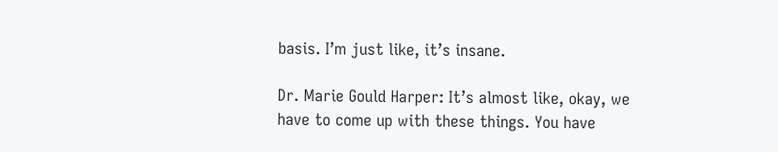basis. I’m just like, it’s insane.

Dr. Marie Gould Harper: It’s almost like, okay, we have to come up with these things. You have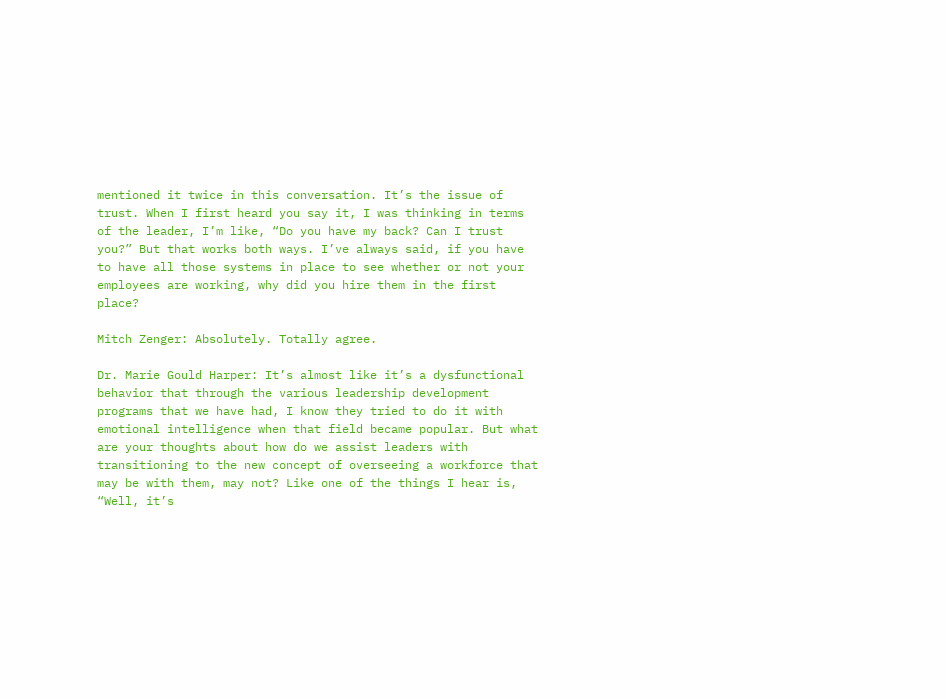mentioned it twice in this conversation. It’s the issue of trust. When I first heard you say it, I was thinking in terms of the leader, I’m like, “Do you have my back? Can I trust you?” But that works both ways. I’ve always said, if you have to have all those systems in place to see whether or not your employees are working, why did you hire them in the first place?

Mitch Zenger: Absolutely. Totally agree.

Dr. Marie Gould Harper: It’s almost like it’s a dysfunctional behavior that through the various leadership development programs that we have had, I know they tried to do it with emotional intelligence when that field became popular. But what are your thoughts about how do we assist leaders with transitioning to the new concept of overseeing a workforce that may be with them, may not? Like one of the things I hear is, “Well, it’s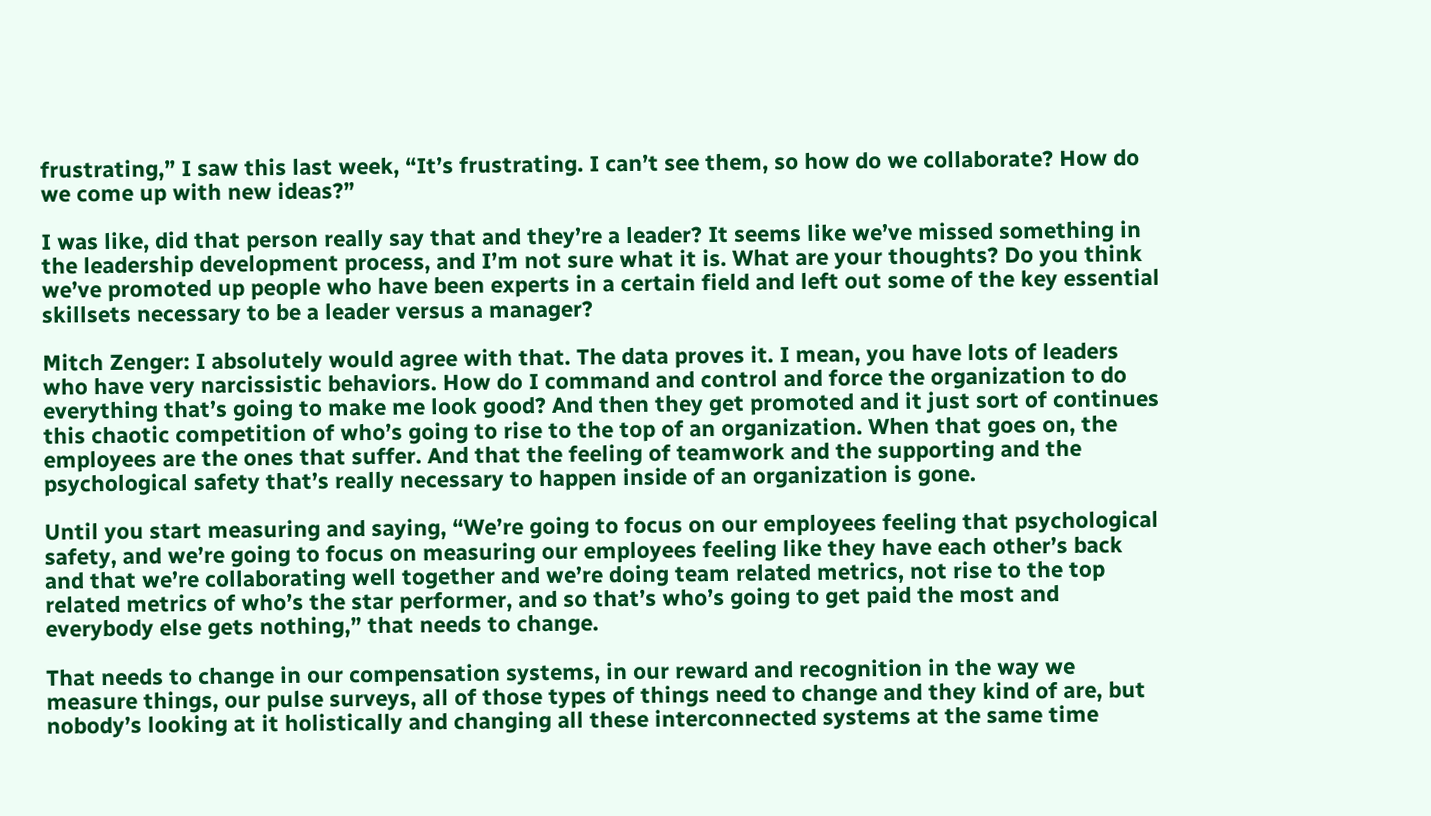frustrating,” I saw this last week, “It’s frustrating. I can’t see them, so how do we collaborate? How do we come up with new ideas?”

I was like, did that person really say that and they’re a leader? It seems like we’ve missed something in the leadership development process, and I’m not sure what it is. What are your thoughts? Do you think we’ve promoted up people who have been experts in a certain field and left out some of the key essential skillsets necessary to be a leader versus a manager?

Mitch Zenger: I absolutely would agree with that. The data proves it. I mean, you have lots of leaders who have very narcissistic behaviors. How do I command and control and force the organization to do everything that’s going to make me look good? And then they get promoted and it just sort of continues this chaotic competition of who’s going to rise to the top of an organization. When that goes on, the employees are the ones that suffer. And that the feeling of teamwork and the supporting and the psychological safety that’s really necessary to happen inside of an organization is gone.

Until you start measuring and saying, “We’re going to focus on our employees feeling that psychological safety, and we’re going to focus on measuring our employees feeling like they have each other’s back and that we’re collaborating well together and we’re doing team related metrics, not rise to the top related metrics of who’s the star performer, and so that’s who’s going to get paid the most and everybody else gets nothing,” that needs to change.

That needs to change in our compensation systems, in our reward and recognition in the way we measure things, our pulse surveys, all of those types of things need to change and they kind of are, but nobody’s looking at it holistically and changing all these interconnected systems at the same time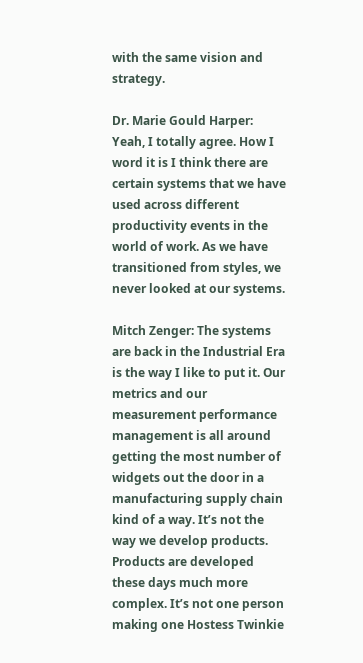with the same vision and strategy.

Dr. Marie Gould Harper: Yeah, I totally agree. How I word it is I think there are certain systems that we have used across different productivity events in the world of work. As we have transitioned from styles, we never looked at our systems.

Mitch Zenger: The systems are back in the Industrial Era is the way I like to put it. Our metrics and our measurement performance management is all around getting the most number of widgets out the door in a manufacturing supply chain kind of a way. It’s not the way we develop products. Products are developed these days much more complex. It’s not one person making one Hostess Twinkie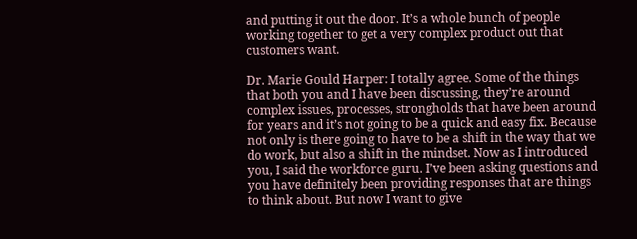and putting it out the door. It’s a whole bunch of people working together to get a very complex product out that customers want.

Dr. Marie Gould Harper: I totally agree. Some of the things that both you and I have been discussing, they’re around complex issues, processes, strongholds that have been around for years and it’s not going to be a quick and easy fix. Because not only is there going to have to be a shift in the way that we do work, but also a shift in the mindset. Now as I introduced you, I said the workforce guru. I’ve been asking questions and you have definitely been providing responses that are things to think about. But now I want to give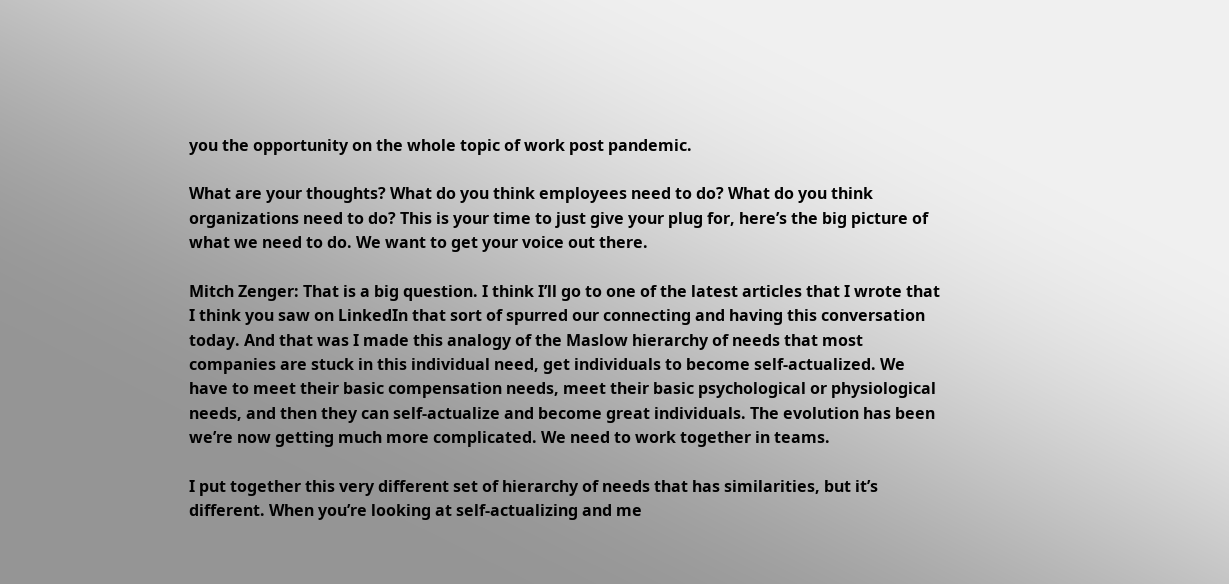you the opportunity on the whole topic of work post pandemic.

What are your thoughts? What do you think employees need to do? What do you think organizations need to do? This is your time to just give your plug for, here’s the big picture of what we need to do. We want to get your voice out there.

Mitch Zenger: That is a big question. I think I’ll go to one of the latest articles that I wrote that I think you saw on LinkedIn that sort of spurred our connecting and having this conversation today. And that was I made this analogy of the Maslow hierarchy of needs that most companies are stuck in this individual need, get individuals to become self-actualized. We have to meet their basic compensation needs, meet their basic psychological or physiological needs, and then they can self-actualize and become great individuals. The evolution has been we’re now getting much more complicated. We need to work together in teams.

I put together this very different set of hierarchy of needs that has similarities, but it’s different. When you’re looking at self-actualizing and me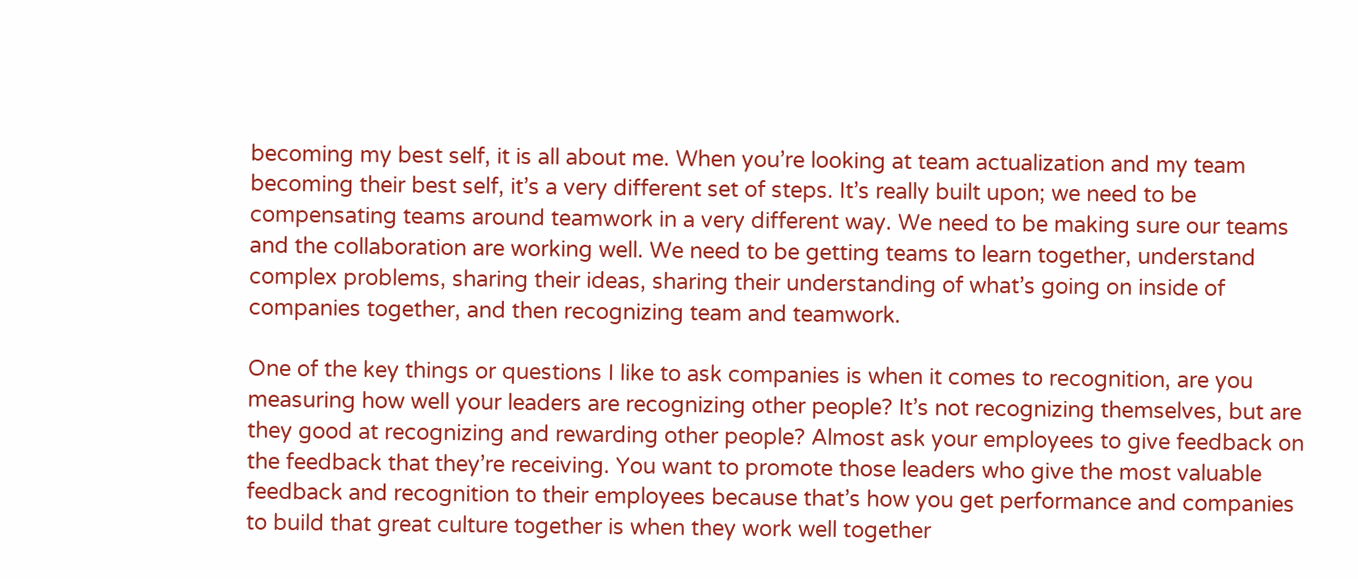becoming my best self, it is all about me. When you’re looking at team actualization and my team becoming their best self, it’s a very different set of steps. It’s really built upon; we need to be compensating teams around teamwork in a very different way. We need to be making sure our teams and the collaboration are working well. We need to be getting teams to learn together, understand complex problems, sharing their ideas, sharing their understanding of what’s going on inside of companies together, and then recognizing team and teamwork.

One of the key things or questions I like to ask companies is when it comes to recognition, are you measuring how well your leaders are recognizing other people? It’s not recognizing themselves, but are they good at recognizing and rewarding other people? Almost ask your employees to give feedback on the feedback that they’re receiving. You want to promote those leaders who give the most valuable feedback and recognition to their employees because that’s how you get performance and companies to build that great culture together is when they work well together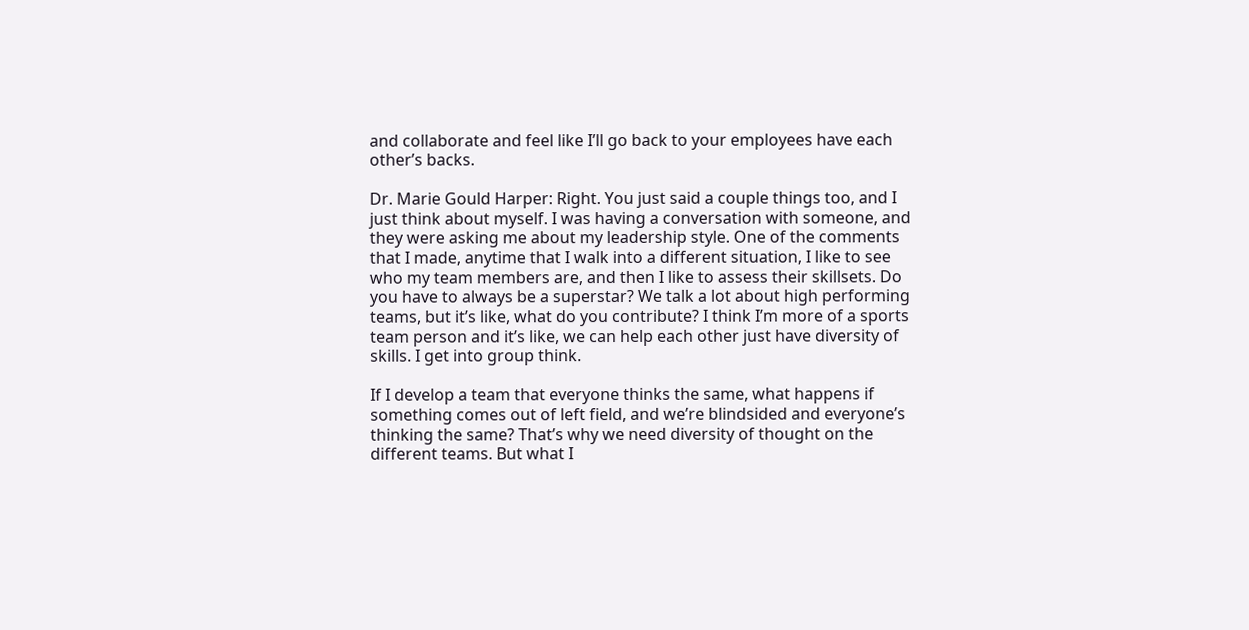and collaborate and feel like I’ll go back to your employees have each other’s backs.

Dr. Marie Gould Harper: Right. You just said a couple things too, and I just think about myself. I was having a conversation with someone, and they were asking me about my leadership style. One of the comments that I made, anytime that I walk into a different situation, I like to see who my team members are, and then I like to assess their skillsets. Do you have to always be a superstar? We talk a lot about high performing teams, but it’s like, what do you contribute? I think I’m more of a sports team person and it’s like, we can help each other just have diversity of skills. I get into group think.

If I develop a team that everyone thinks the same, what happens if something comes out of left field, and we’re blindsided and everyone’s thinking the same? That’s why we need diversity of thought on the different teams. But what I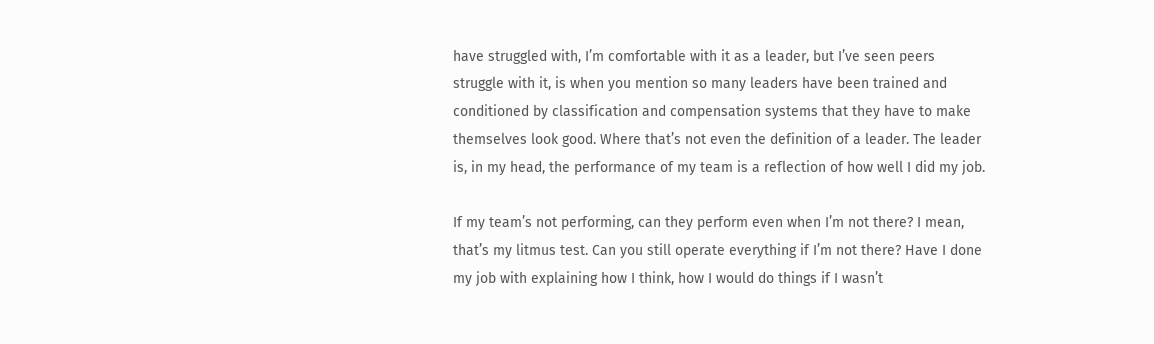have struggled with, I’m comfortable with it as a leader, but I’ve seen peers struggle with it, is when you mention so many leaders have been trained and conditioned by classification and compensation systems that they have to make themselves look good. Where that’s not even the definition of a leader. The leader is, in my head, the performance of my team is a reflection of how well I did my job.

If my team’s not performing, can they perform even when I’m not there? I mean, that’s my litmus test. Can you still operate everything if I’m not there? Have I done my job with explaining how I think, how I would do things if I wasn’t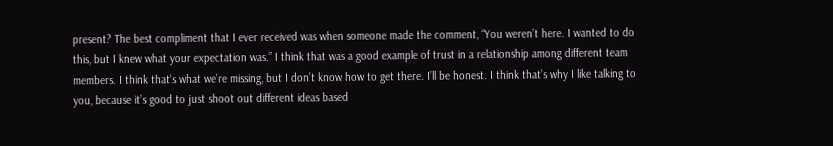present? The best compliment that I ever received was when someone made the comment, “You weren’t here. I wanted to do this, but I knew what your expectation was.” I think that was a good example of trust in a relationship among different team members. I think that’s what we’re missing, but I don’t know how to get there. I’ll be honest. I think that’s why I like talking to you, because it’s good to just shoot out different ideas based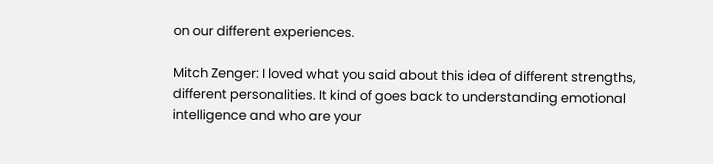on our different experiences.

Mitch Zenger: I loved what you said about this idea of different strengths, different personalities. It kind of goes back to understanding emotional intelligence and who are your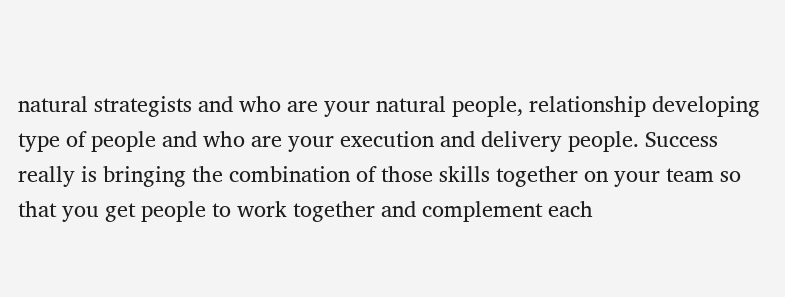natural strategists and who are your natural people, relationship developing type of people and who are your execution and delivery people. Success really is bringing the combination of those skills together on your team so that you get people to work together and complement each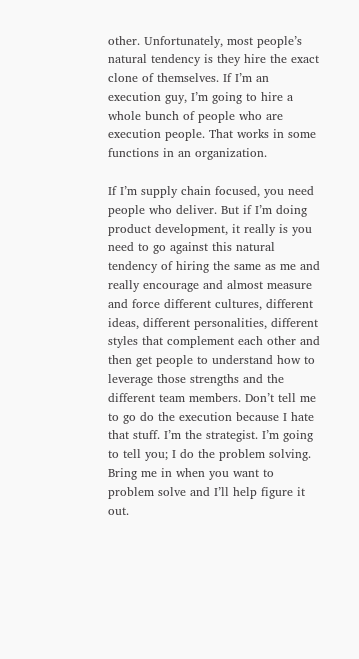other. Unfortunately, most people’s natural tendency is they hire the exact clone of themselves. If I’m an execution guy, I’m going to hire a whole bunch of people who are execution people. That works in some functions in an organization.

If I’m supply chain focused, you need people who deliver. But if I’m doing product development, it really is you need to go against this natural tendency of hiring the same as me and really encourage and almost measure and force different cultures, different ideas, different personalities, different styles that complement each other and then get people to understand how to leverage those strengths and the different team members. Don’t tell me to go do the execution because I hate that stuff. I’m the strategist. I’m going to tell you; I do the problem solving. Bring me in when you want to problem solve and I’ll help figure it out.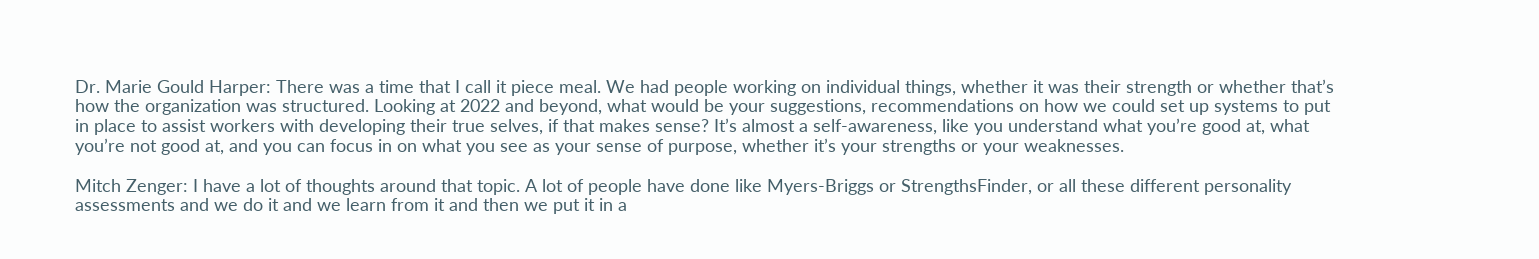Dr. Marie Gould Harper: There was a time that I call it piece meal. We had people working on individual things, whether it was their strength or whether that’s how the organization was structured. Looking at 2022 and beyond, what would be your suggestions, recommendations on how we could set up systems to put in place to assist workers with developing their true selves, if that makes sense? It’s almost a self-awareness, like you understand what you’re good at, what you’re not good at, and you can focus in on what you see as your sense of purpose, whether it’s your strengths or your weaknesses.

Mitch Zenger: I have a lot of thoughts around that topic. A lot of people have done like Myers-Briggs or StrengthsFinder, or all these different personality assessments and we do it and we learn from it and then we put it in a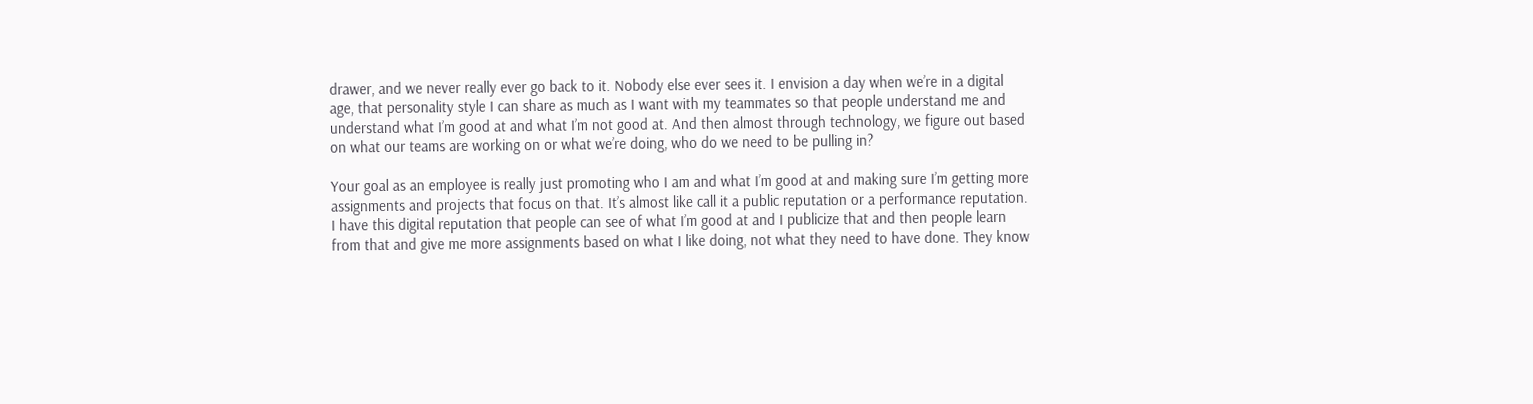drawer, and we never really ever go back to it. Nobody else ever sees it. I envision a day when we’re in a digital age, that personality style I can share as much as I want with my teammates so that people understand me and understand what I’m good at and what I’m not good at. And then almost through technology, we figure out based on what our teams are working on or what we’re doing, who do we need to be pulling in?

Your goal as an employee is really just promoting who I am and what I’m good at and making sure I’m getting more assignments and projects that focus on that. It’s almost like call it a public reputation or a performance reputation. I have this digital reputation that people can see of what I’m good at and I publicize that and then people learn from that and give me more assignments based on what I like doing, not what they need to have done. They know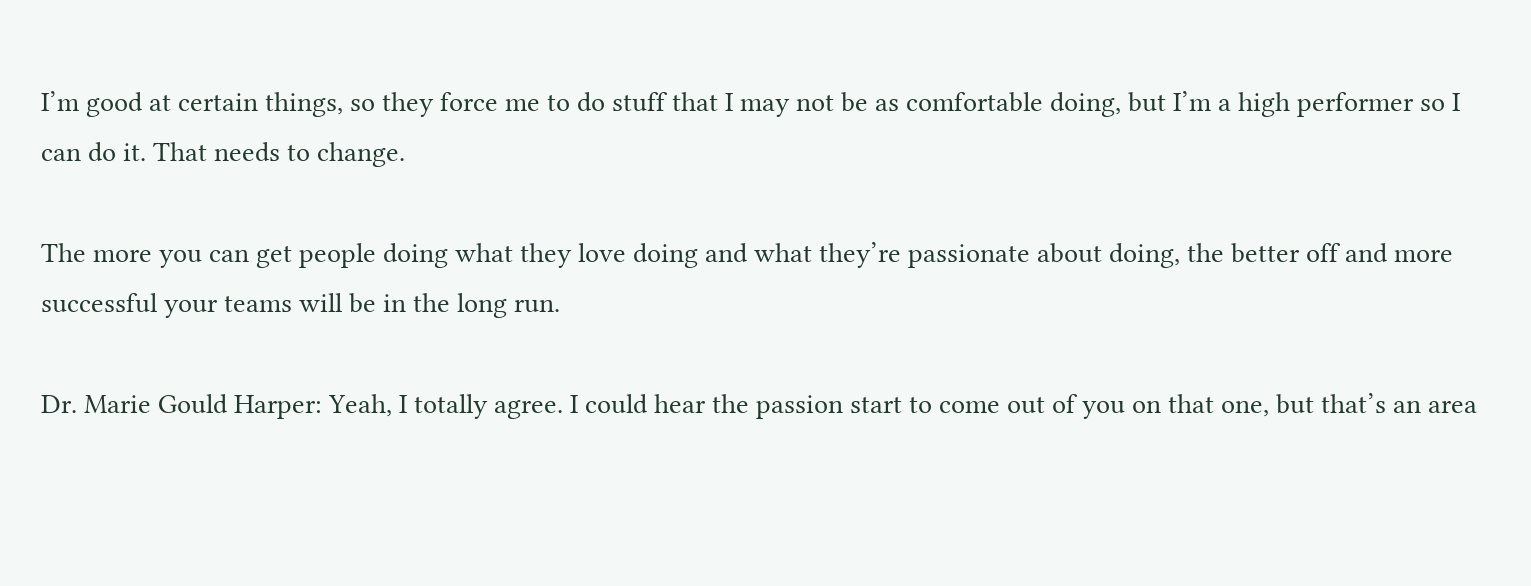I’m good at certain things, so they force me to do stuff that I may not be as comfortable doing, but I’m a high performer so I can do it. That needs to change.

The more you can get people doing what they love doing and what they’re passionate about doing, the better off and more successful your teams will be in the long run.

Dr. Marie Gould Harper: Yeah, I totally agree. I could hear the passion start to come out of you on that one, but that’s an area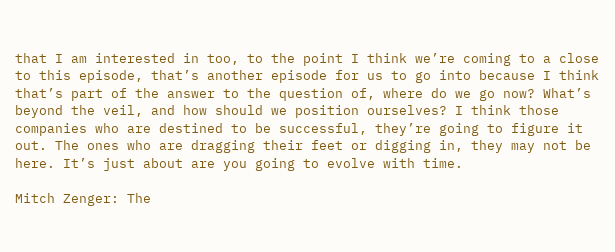that I am interested in too, to the point I think we’re coming to a close to this episode, that’s another episode for us to go into because I think that’s part of the answer to the question of, where do we go now? What’s beyond the veil, and how should we position ourselves? I think those companies who are destined to be successful, they’re going to figure it out. The ones who are dragging their feet or digging in, they may not be here. It’s just about are you going to evolve with time.

Mitch Zenger: The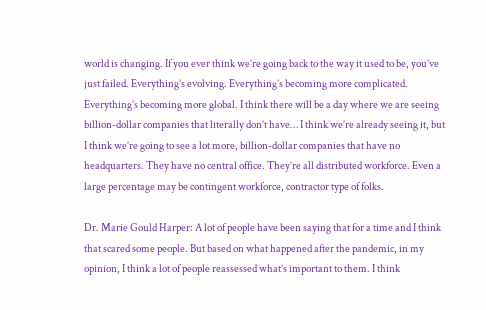world is changing. If you ever think we’re going back to the way it used to be, you’ve just failed. Everything’s evolving. Everything’s becoming more complicated. Everything’s becoming more global. I think there will be a day where we are seeing billion-dollar companies that literally don’t have… I think we’re already seeing it, but I think we’re going to see a lot more, billion-dollar companies that have no headquarters. They have no central office. They’re all distributed workforce. Even a large percentage may be contingent workforce, contractor type of folks.

Dr. Marie Gould Harper: A lot of people have been saying that for a time and I think that scared some people. But based on what happened after the pandemic, in my opinion, I think a lot of people reassessed what’s important to them. I think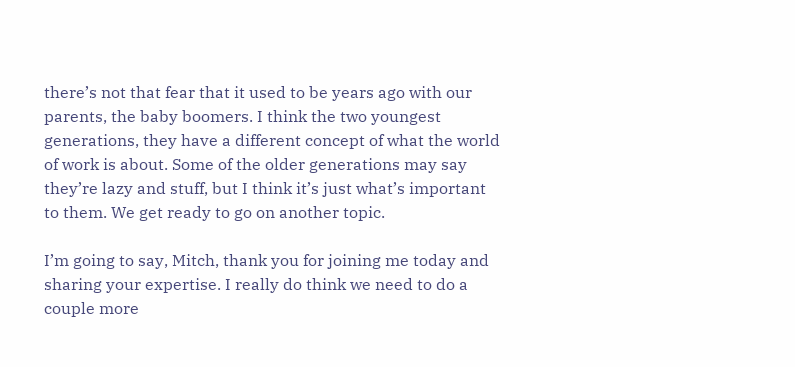there’s not that fear that it used to be years ago with our parents, the baby boomers. I think the two youngest generations, they have a different concept of what the world of work is about. Some of the older generations may say they’re lazy and stuff, but I think it’s just what’s important to them. We get ready to go on another topic.

I’m going to say, Mitch, thank you for joining me today and sharing your expertise. I really do think we need to do a couple more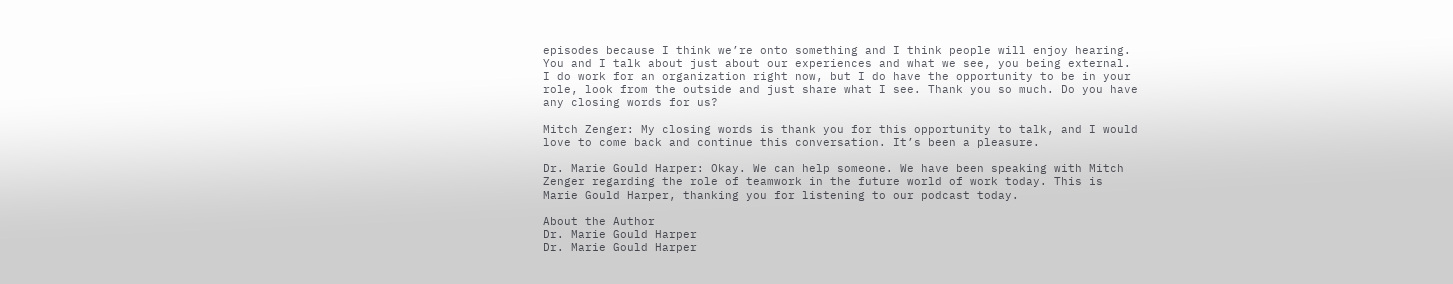episodes because I think we’re onto something and I think people will enjoy hearing. You and I talk about just about our experiences and what we see, you being external. I do work for an organization right now, but I do have the opportunity to be in your role, look from the outside and just share what I see. Thank you so much. Do you have any closing words for us?

Mitch Zenger: My closing words is thank you for this opportunity to talk, and I would love to come back and continue this conversation. It’s been a pleasure.

Dr. Marie Gould Harper: Okay. We can help someone. We have been speaking with Mitch Zenger regarding the role of teamwork in the future world of work today. This is Marie Gould Harper, thanking you for listening to our podcast today.

About the Author
Dr. Marie Gould Harper
Dr. Marie Gould Harper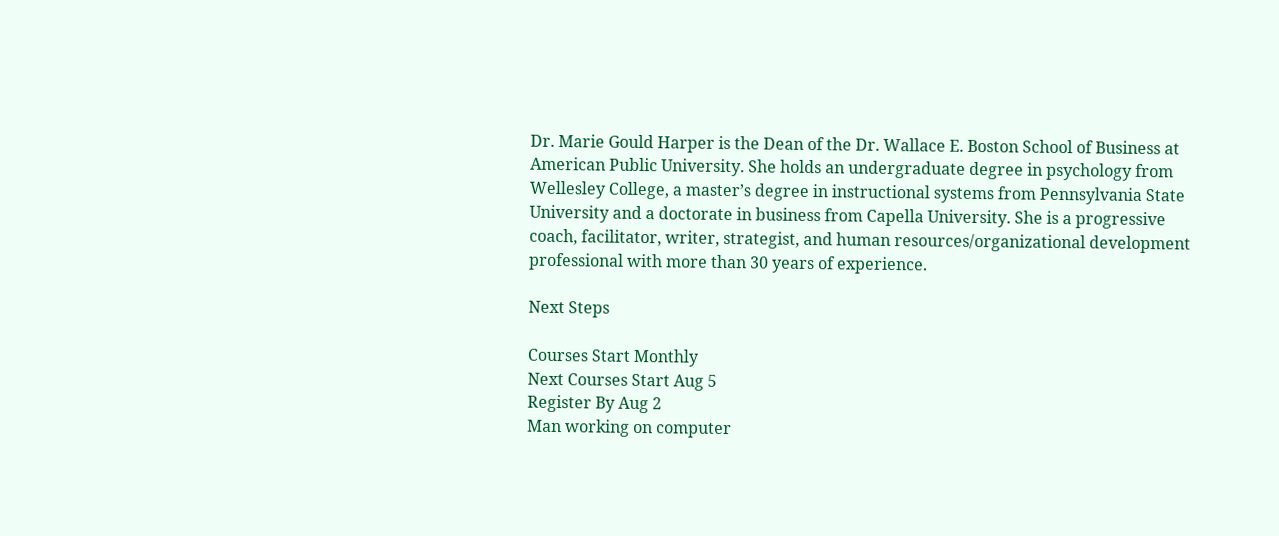Dr. Marie Gould Harper is the Dean of the Dr. Wallace E. Boston School of Business at American Public University. She holds an undergraduate degree in psychology from Wellesley College, a master’s degree in instructional systems from Pennsylvania State University and a doctorate in business from Capella University. She is a progressive coach, facilitator, writer, strategist, and human resources/organizational development professional with more than 30 years of experience.

Next Steps

Courses Start Monthly
Next Courses Start Aug 5
Register By Aug 2
Man working on computer